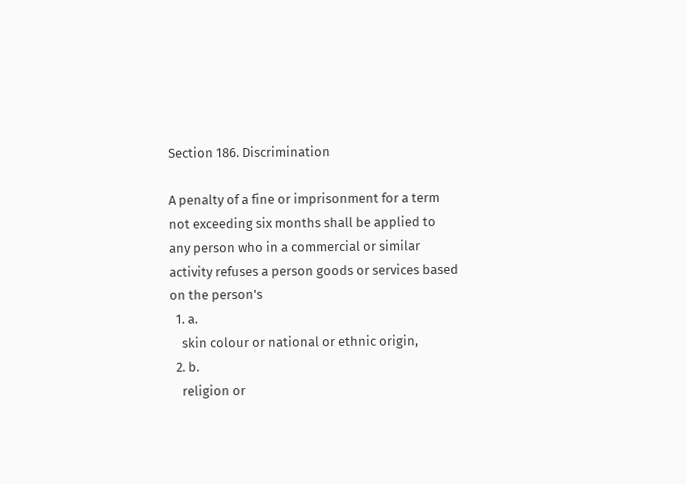Section 186. Discrimination

A penalty of a fine or imprisonment for a term not exceeding six months shall be applied to any person who in a commercial or similar activity refuses a person goods or services based on the person's
  1. a.
    skin colour or national or ethnic origin,
  2. b.
    religion or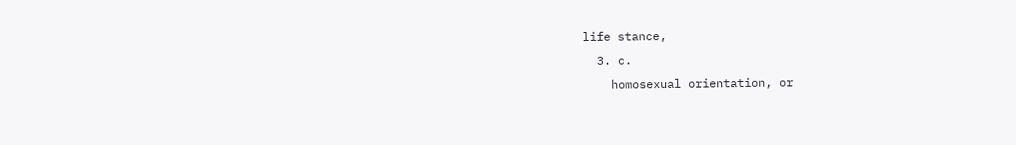life stance,
  3. c.
    homosexual orientation, or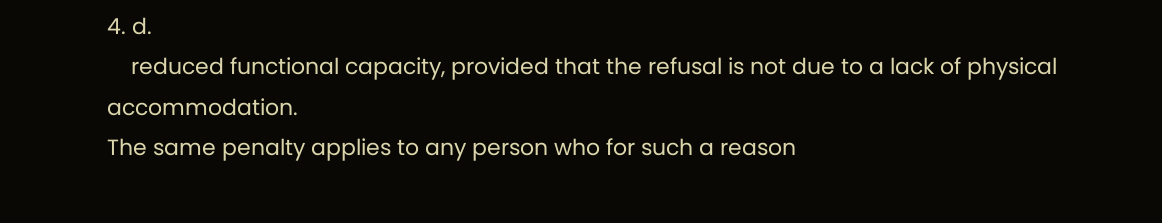4. d.
    reduced functional capacity, provided that the refusal is not due to a lack of physical accommodation.
The same penalty applies to any person who for such a reason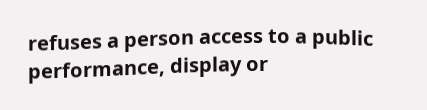refuses a person access to a public performance, display or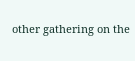other gathering on the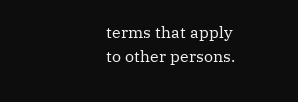terms that apply to other persons.